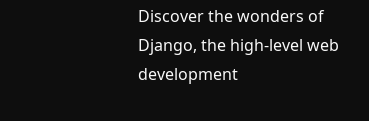Discover the wonders of Django, the high-level web development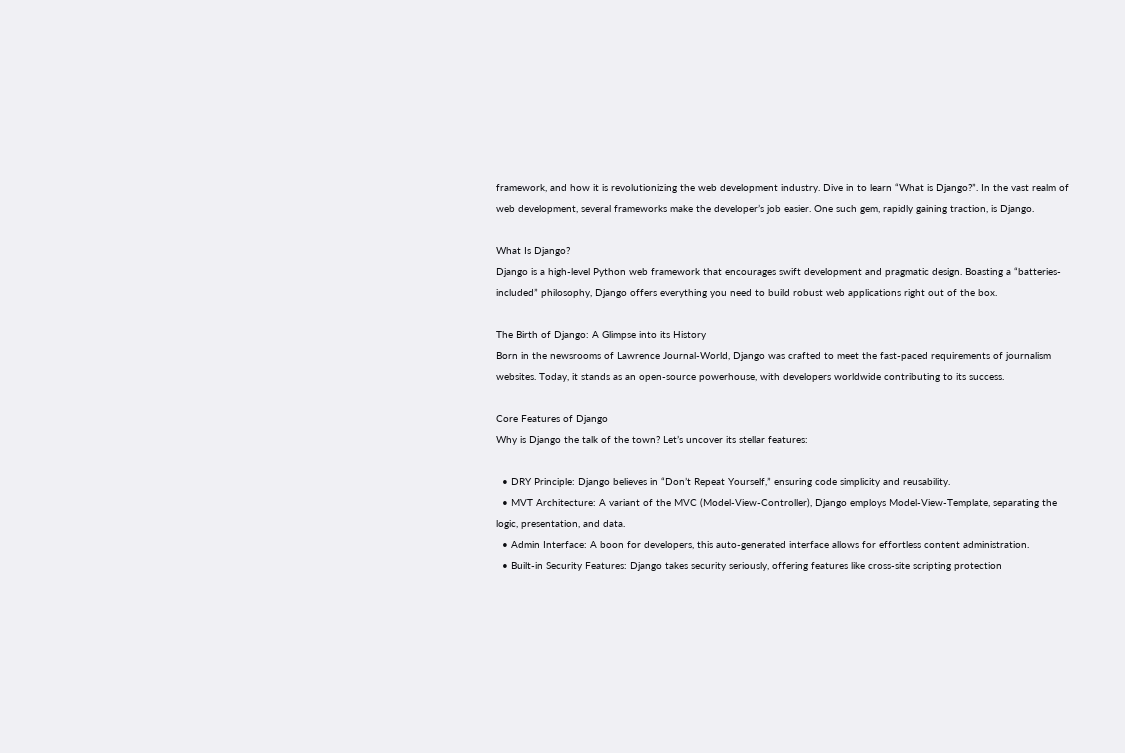framework, and how it is revolutionizing the web development industry. Dive in to learn “What is Django?”. In the vast realm of web development, several frameworks make the developer’s job easier. One such gem, rapidly gaining traction, is Django.

What Is Django?
Django is a high-level Python web framework that encourages swift development and pragmatic design. Boasting a “batteries-included” philosophy, Django offers everything you need to build robust web applications right out of the box.

The Birth of Django: A Glimpse into its History
Born in the newsrooms of Lawrence Journal-World, Django was crafted to meet the fast-paced requirements of journalism websites. Today, it stands as an open-source powerhouse, with developers worldwide contributing to its success.

Core Features of Django
Why is Django the talk of the town? Let’s uncover its stellar features:

  • DRY Principle: Django believes in “Don’t Repeat Yourself,” ensuring code simplicity and reusability.
  • MVT Architecture: A variant of the MVC (Model-View-Controller), Django employs Model-View-Template, separating the logic, presentation, and data.
  • Admin Interface: A boon for developers, this auto-generated interface allows for effortless content administration.
  • Built-in Security Features: Django takes security seriously, offering features like cross-site scripting protection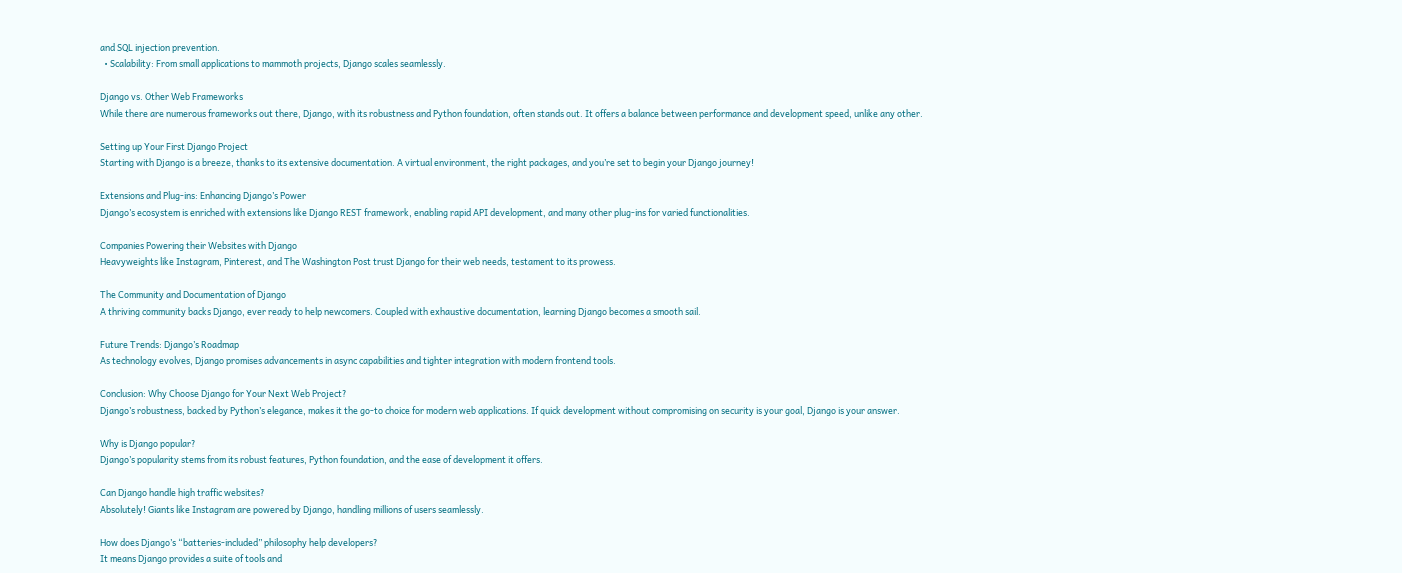and SQL injection prevention.
  • Scalability: From small applications to mammoth projects, Django scales seamlessly.

Django vs. Other Web Frameworks
While there are numerous frameworks out there, Django, with its robustness and Python foundation, often stands out. It offers a balance between performance and development speed, unlike any other.

Setting up Your First Django Project
Starting with Django is a breeze, thanks to its extensive documentation. A virtual environment, the right packages, and you’re set to begin your Django journey!

Extensions and Plug-ins: Enhancing Django’s Power
Django’s ecosystem is enriched with extensions like Django REST framework, enabling rapid API development, and many other plug-ins for varied functionalities.

Companies Powering their Websites with Django
Heavyweights like Instagram, Pinterest, and The Washington Post trust Django for their web needs, testament to its prowess.

The Community and Documentation of Django
A thriving community backs Django, ever ready to help newcomers. Coupled with exhaustive documentation, learning Django becomes a smooth sail.

Future Trends: Django’s Roadmap
As technology evolves, Django promises advancements in async capabilities and tighter integration with modern frontend tools.

Conclusion: Why Choose Django for Your Next Web Project?
Django’s robustness, backed by Python’s elegance, makes it the go-to choice for modern web applications. If quick development without compromising on security is your goal, Django is your answer.

Why is Django popular?
Django’s popularity stems from its robust features, Python foundation, and the ease of development it offers.

Can Django handle high traffic websites?
Absolutely! Giants like Instagram are powered by Django, handling millions of users seamlessly.

How does Django’s “batteries-included” philosophy help developers?
It means Django provides a suite of tools and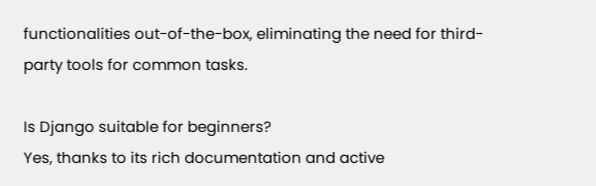functionalities out-of-the-box, eliminating the need for third-party tools for common tasks.

Is Django suitable for beginners?
Yes, thanks to its rich documentation and active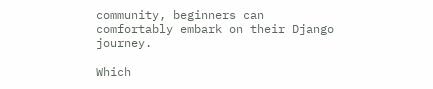community, beginners can comfortably embark on their Django journey.

Which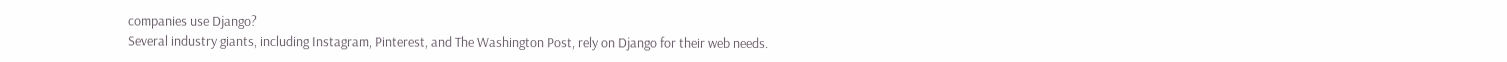companies use Django?
Several industry giants, including Instagram, Pinterest, and The Washington Post, rely on Django for their web needs.